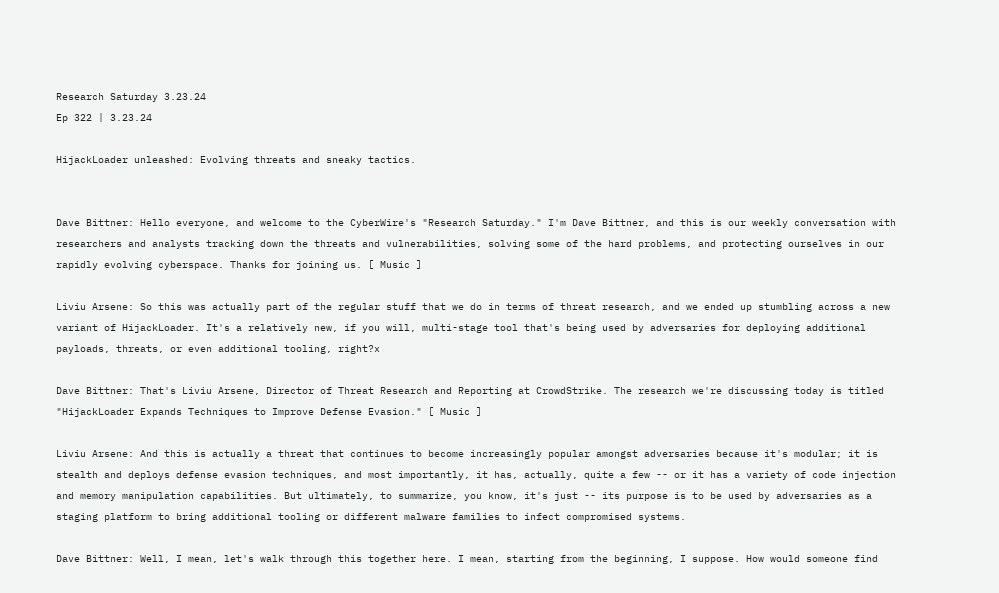Research Saturday 3.23.24
Ep 322 | 3.23.24

HijackLoader unleashed: Evolving threats and sneaky tactics.


Dave Bittner: Hello everyone, and welcome to the CyberWire's "Research Saturday." I'm Dave Bittner, and this is our weekly conversation with researchers and analysts tracking down the threats and vulnerabilities, solving some of the hard problems, and protecting ourselves in our rapidly evolving cyberspace. Thanks for joining us. [ Music ]

Liviu Arsene: So this was actually part of the regular stuff that we do in terms of threat research, and we ended up stumbling across a new variant of HijackLoader. It's a relatively new, if you will, multi-stage tool that's being used by adversaries for deploying additional payloads, threats, or even additional tooling, right?x

Dave Bittner: That's Liviu Arsene, Director of Threat Research and Reporting at CrowdStrike. The research we're discussing today is titled "HijackLoader Expands Techniques to Improve Defense Evasion." [ Music ]

Liviu Arsene: And this is actually a threat that continues to become increasingly popular amongst adversaries because it's modular; it is stealth and deploys defense evasion techniques, and most importantly, it has, actually, quite a few -- or it has a variety of code injection and memory manipulation capabilities. But ultimately, to summarize, you know, it's just -- its purpose is to be used by adversaries as a staging platform to bring additional tooling or different malware families to infect compromised systems.

Dave Bittner: Well, I mean, let's walk through this together here. I mean, starting from the beginning, I suppose. How would someone find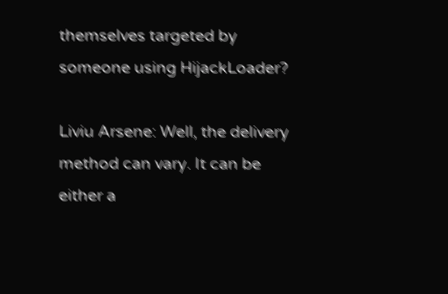themselves targeted by someone using HijackLoader?

Liviu Arsene: Well, the delivery method can vary. It can be either a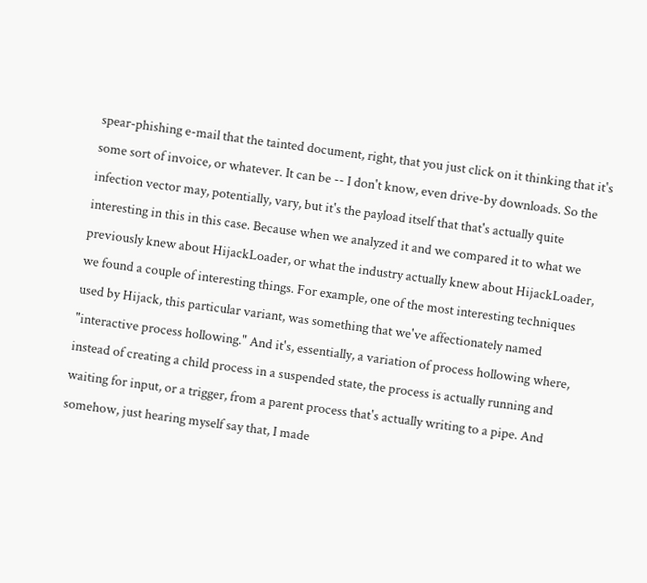spear-phishing e-mail that the tainted document, right, that you just click on it thinking that it's some sort of invoice, or whatever. It can be -- I don't know, even drive-by downloads. So the infection vector may, potentially, vary, but it's the payload itself that that's actually quite interesting in this in this case. Because when we analyzed it and we compared it to what we previously knew about HijackLoader, or what the industry actually knew about HijackLoader, we found a couple of interesting things. For example, one of the most interesting techniques used by Hijack, this particular variant, was something that we've affectionately named "interactive process hollowing." And it's, essentially, a variation of process hollowing where, instead of creating a child process in a suspended state, the process is actually running and waiting for input, or a trigger, from a parent process that's actually writing to a pipe. And somehow, just hearing myself say that, I made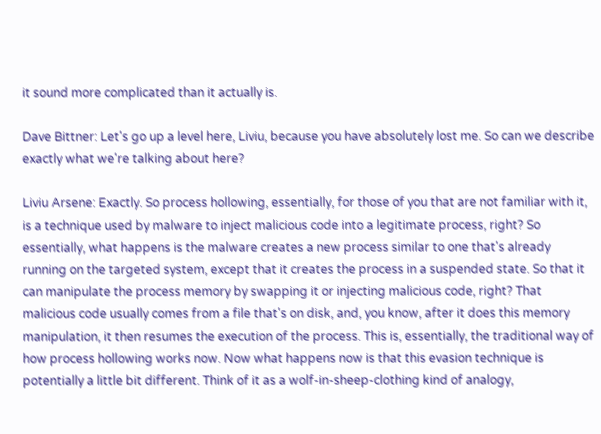it sound more complicated than it actually is.

Dave Bittner: Let's go up a level here, Liviu, because you have absolutely lost me. So can we describe exactly what we're talking about here?

Liviu Arsene: Exactly. So process hollowing, essentially, for those of you that are not familiar with it, is a technique used by malware to inject malicious code into a legitimate process, right? So essentially, what happens is the malware creates a new process similar to one that's already running on the targeted system, except that it creates the process in a suspended state. So that it can manipulate the process memory by swapping it or injecting malicious code, right? That malicious code usually comes from a file that's on disk, and, you know, after it does this memory manipulation, it then resumes the execution of the process. This is, essentially, the traditional way of how process hollowing works now. Now what happens now is that this evasion technique is potentially a little bit different. Think of it as a wolf-in-sheep-clothing kind of analogy,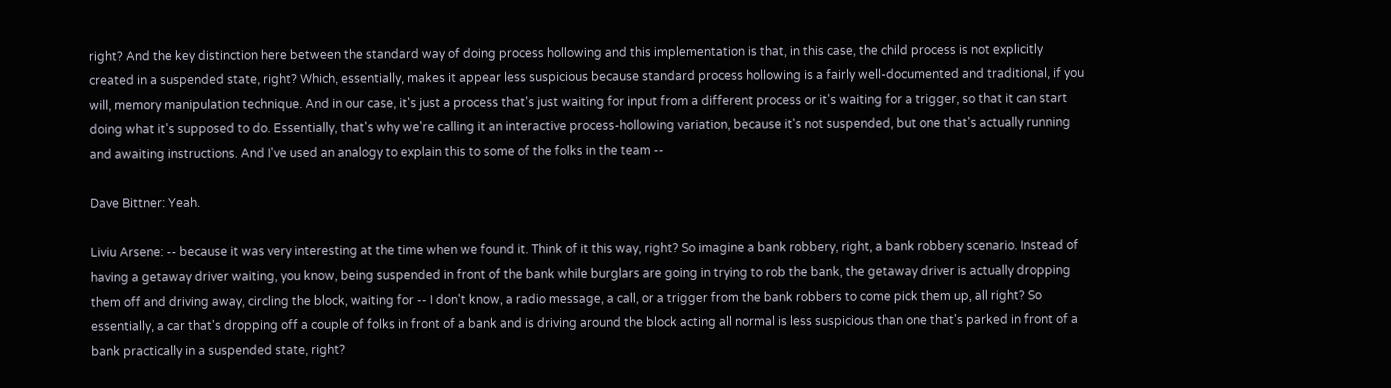right? And the key distinction here between the standard way of doing process hollowing and this implementation is that, in this case, the child process is not explicitly created in a suspended state, right? Which, essentially, makes it appear less suspicious because standard process hollowing is a fairly well-documented and traditional, if you will, memory manipulation technique. And in our case, it's just a process that's just waiting for input from a different process or it's waiting for a trigger, so that it can start doing what it's supposed to do. Essentially, that's why we're calling it an interactive process-hollowing variation, because it's not suspended, but one that's actually running and awaiting instructions. And I've used an analogy to explain this to some of the folks in the team --

Dave Bittner: Yeah.

Liviu Arsene: -- because it was very interesting at the time when we found it. Think of it this way, right? So imagine a bank robbery, right, a bank robbery scenario. Instead of having a getaway driver waiting, you know, being suspended in front of the bank while burglars are going in trying to rob the bank, the getaway driver is actually dropping them off and driving away, circling the block, waiting for -- I don't know, a radio message, a call, or a trigger from the bank robbers to come pick them up, all right? So essentially, a car that's dropping off a couple of folks in front of a bank and is driving around the block acting all normal is less suspicious than one that's parked in front of a bank practically in a suspended state, right?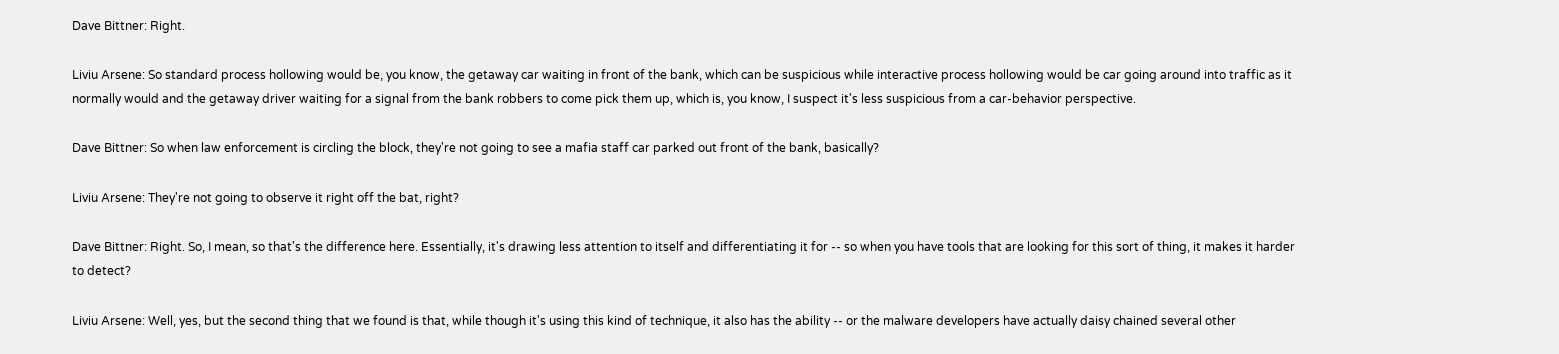Dave Bittner: Right.

Liviu Arsene: So standard process hollowing would be, you know, the getaway car waiting in front of the bank, which can be suspicious while interactive process hollowing would be car going around into traffic as it normally would and the getaway driver waiting for a signal from the bank robbers to come pick them up, which is, you know, I suspect it's less suspicious from a car-behavior perspective.

Dave Bittner: So when law enforcement is circling the block, they're not going to see a mafia staff car parked out front of the bank, basically?

Liviu Arsene: They're not going to observe it right off the bat, right?

Dave Bittner: Right. So, I mean, so that's the difference here. Essentially, it's drawing less attention to itself and differentiating it for -- so when you have tools that are looking for this sort of thing, it makes it harder to detect?

Liviu Arsene: Well, yes, but the second thing that we found is that, while though it's using this kind of technique, it also has the ability -- or the malware developers have actually daisy chained several other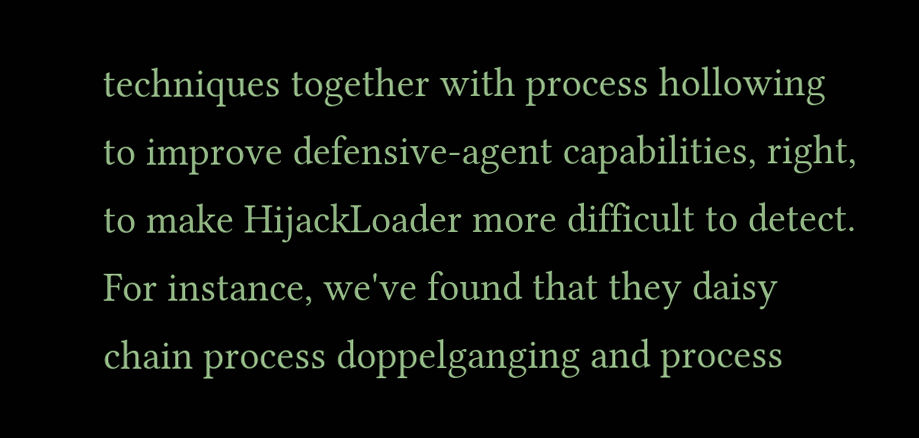techniques together with process hollowing to improve defensive-agent capabilities, right, to make HijackLoader more difficult to detect. For instance, we've found that they daisy chain process doppelganging and process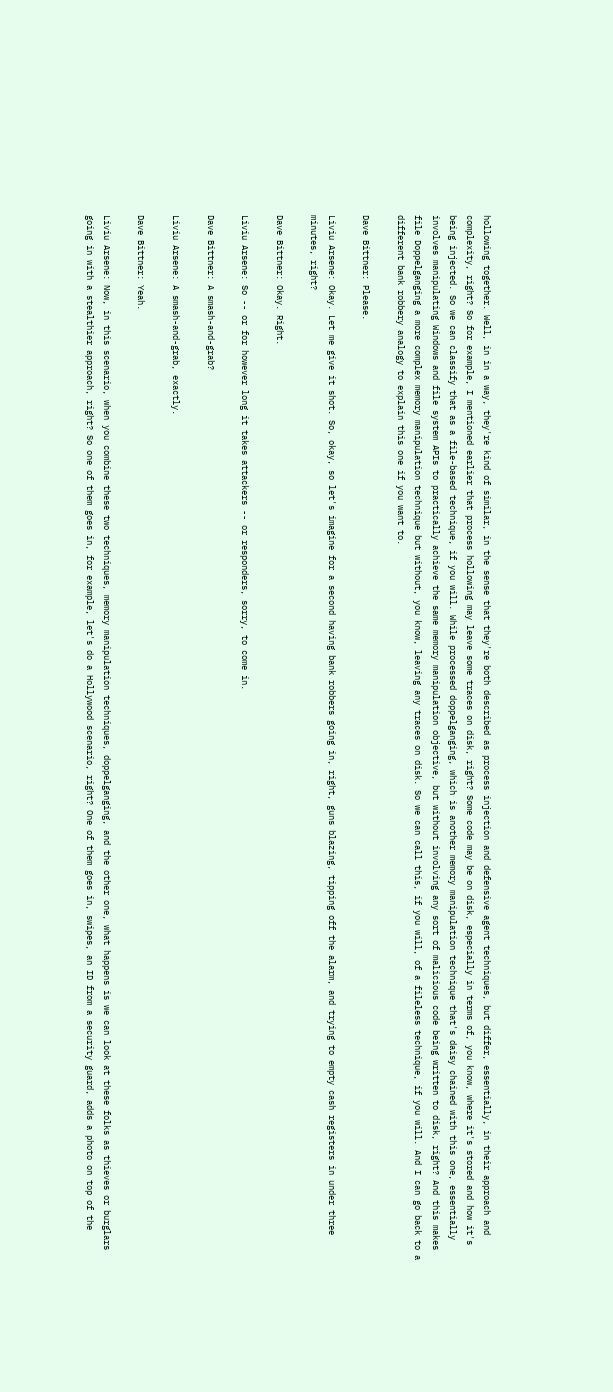hollowing together. Well, in in a way, they're kind of similar, in the sense that they're both described as process injection and defensive agent techniques, but differ, essentially, in their approach and complexity, right? So for example, I mentioned earlier that process hollowing may leave some traces on disk, right? Some code may be on disk, especially in terms of, you know, where it's stored and how it's being injected. So we can classify that as a file-based technique, if you will. While processed doppelganging, which is another memory manipulation technique that's daisy chained with this one, essentially involves manipulating Windows and file system APIs to practically achieve the same memory manipulation objective, but without involving any sort of malicious code being written to disk, right? And this makes file Doppelganging a more complex memory manipulation technique but without, you know, leaving any traces on disk. So we can call this, if you will, of a fileless technique, if you will. And I can go back to a different bank robbery analogy to explain this one if you want to.

Dave Bittner: Please.

Liviu Arsene: Okay. Let me give it shot. So, okay, so let's imagine for a second having bank robbers going in, right, guns blazing, tipping off the alarm, and trying to empty cash registers in under three minutes, right?

Dave Bittner: Okay. Right.

Liviu Arsene: So -- or for however long it takes attackers -- or responders, sorry, to come in.

Dave Bittner: A smash-and-grab?

Liviu Arsene: A smash-and-grab, exactly.

Dave Bittner: Yeah.

Liviu Arsene: Now, in this scenario, when you combine these two techniques, memory manipulation techniques, doppelganging, and the other one, what happens is we can look at these folks as thieves or burglars going in with a stealthier approach, right? So one of them goes in, for example, let's do a Hollywood scenario, right? One of them goes in, swipes, an ID from a security guard, adds a photo on top of the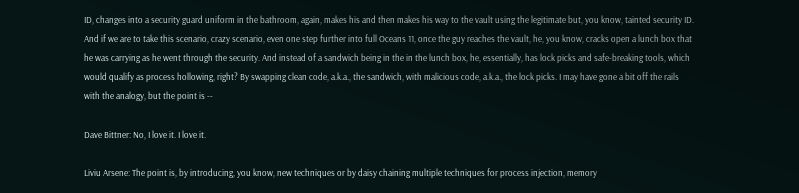ID, changes into a security guard uniform in the bathroom, again, makes his and then makes his way to the vault using the legitimate but, you know, tainted security ID. And if we are to take this scenario, crazy scenario, even one step further into full Oceans 11, once the guy reaches the vault, he, you know, cracks open a lunch box that he was carrying as he went through the security. And instead of a sandwich being in the in the lunch box, he, essentially, has lock picks and safe-breaking tools, which would qualify as process hollowing, right? By swapping clean code, a.k.a., the sandwich, with malicious code, a.k.a., the lock picks. I may have gone a bit off the rails with the analogy, but the point is --

Dave Bittner: No, I love it. I love it.

Liviu Arsene: The point is, by introducing, you know, new techniques or by daisy chaining multiple techniques for process injection, memory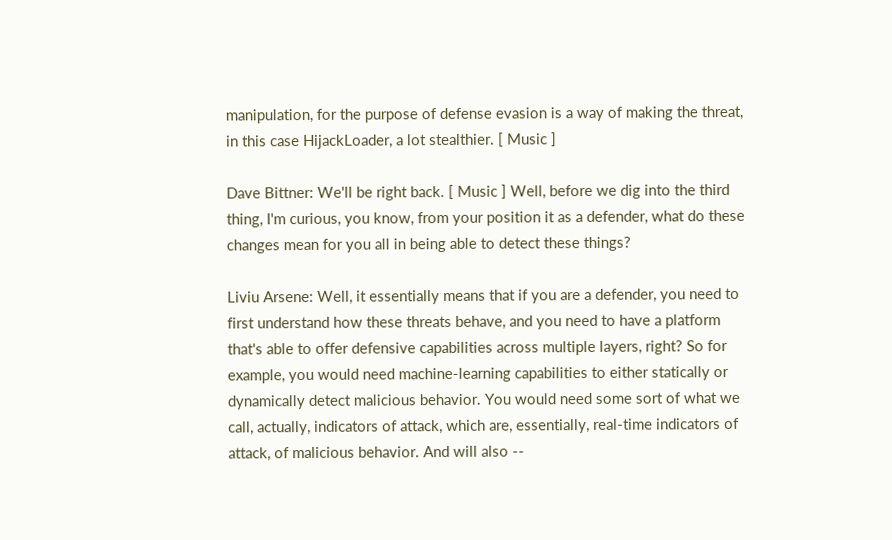manipulation, for the purpose of defense evasion is a way of making the threat, in this case HijackLoader, a lot stealthier. [ Music ]

Dave Bittner: We'll be right back. [ Music ] Well, before we dig into the third thing, I'm curious, you know, from your position it as a defender, what do these changes mean for you all in being able to detect these things?

Liviu Arsene: Well, it essentially means that if you are a defender, you need to first understand how these threats behave, and you need to have a platform that's able to offer defensive capabilities across multiple layers, right? So for example, you would need machine-learning capabilities to either statically or dynamically detect malicious behavior. You would need some sort of what we call, actually, indicators of attack, which are, essentially, real-time indicators of attack, of malicious behavior. And will also --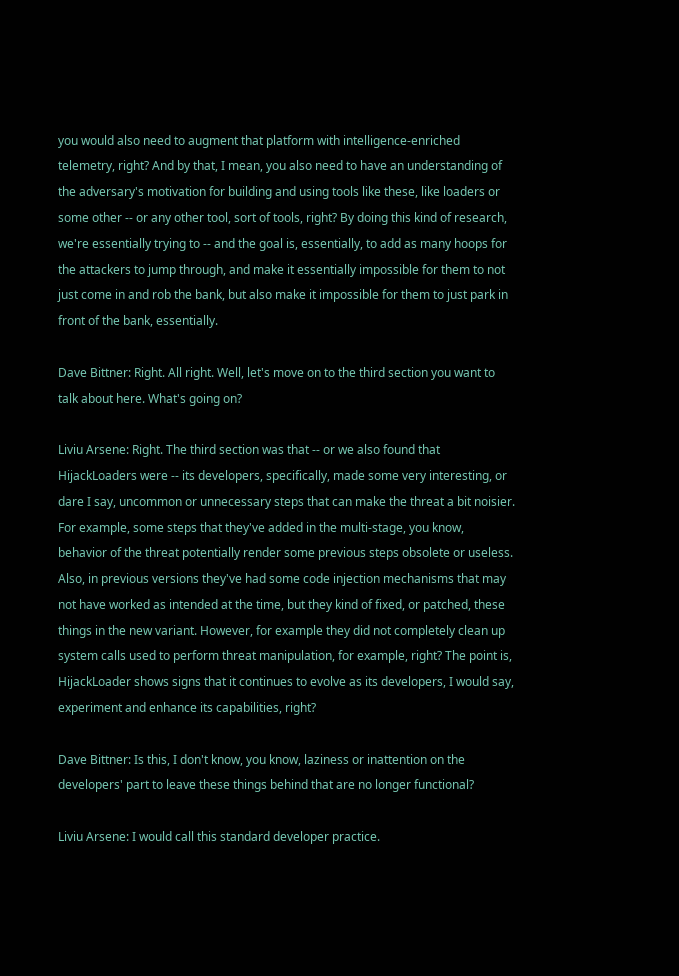you would also need to augment that platform with intelligence-enriched telemetry, right? And by that, I mean, you also need to have an understanding of the adversary's motivation for building and using tools like these, like loaders or some other -- or any other tool, sort of tools, right? By doing this kind of research, we're essentially trying to -- and the goal is, essentially, to add as many hoops for the attackers to jump through, and make it essentially impossible for them to not just come in and rob the bank, but also make it impossible for them to just park in front of the bank, essentially.

Dave Bittner: Right. All right. Well, let's move on to the third section you want to talk about here. What's going on?

Liviu Arsene: Right. The third section was that -- or we also found that HijackLoaders were -- its developers, specifically, made some very interesting, or dare I say, uncommon or unnecessary steps that can make the threat a bit noisier. For example, some steps that they've added in the multi-stage, you know, behavior of the threat potentially render some previous steps obsolete or useless. Also, in previous versions they've had some code injection mechanisms that may not have worked as intended at the time, but they kind of fixed, or patched, these things in the new variant. However, for example they did not completely clean up system calls used to perform threat manipulation, for example, right? The point is, HijackLoader shows signs that it continues to evolve as its developers, I would say, experiment and enhance its capabilities, right?

Dave Bittner: Is this, I don't know, you know, laziness or inattention on the developers' part to leave these things behind that are no longer functional?

Liviu Arsene: I would call this standard developer practice.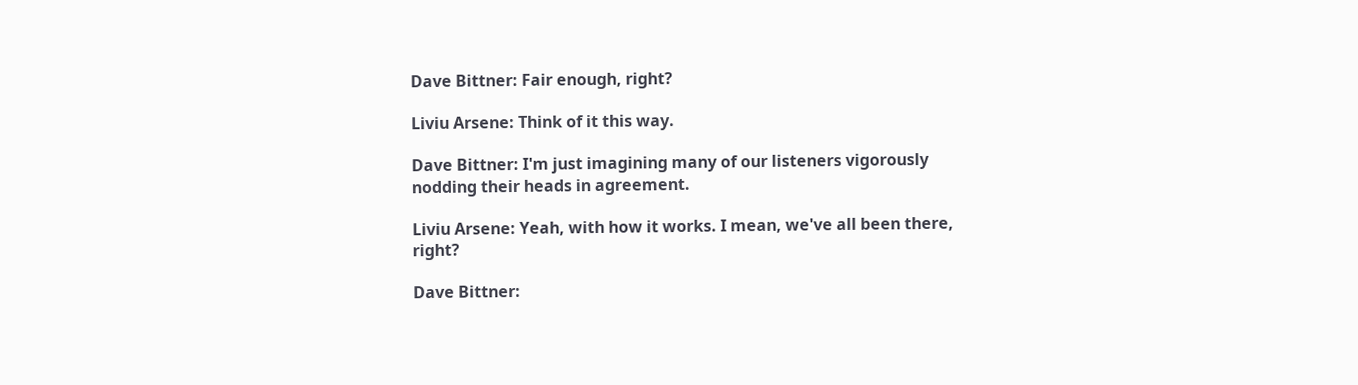Dave Bittner: Fair enough, right?

Liviu Arsene: Think of it this way.

Dave Bittner: I'm just imagining many of our listeners vigorously nodding their heads in agreement.

Liviu Arsene: Yeah, with how it works. I mean, we've all been there, right?

Dave Bittner: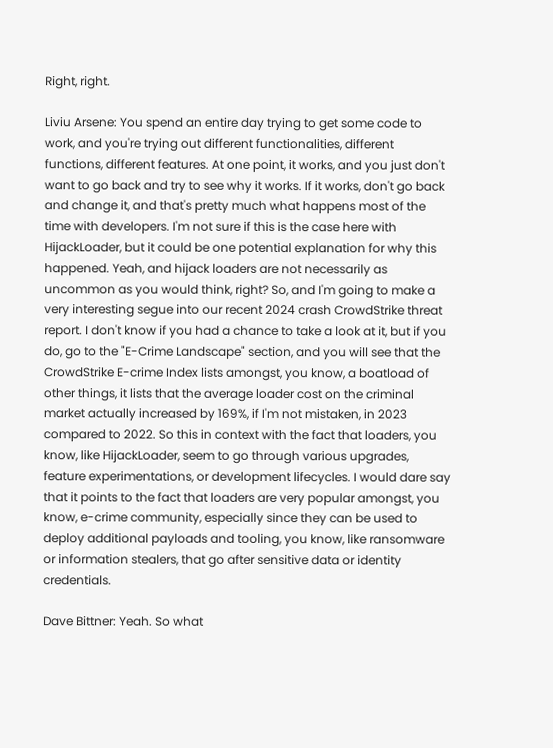Right, right.

Liviu Arsene: You spend an entire day trying to get some code to work, and you're trying out different functionalities, different functions, different features. At one point, it works, and you just don't want to go back and try to see why it works. If it works, don't go back and change it, and that's pretty much what happens most of the time with developers. I'm not sure if this is the case here with HijackLoader, but it could be one potential explanation for why this happened. Yeah, and hijack loaders are not necessarily as uncommon as you would think, right? So, and I'm going to make a very interesting segue into our recent 2024 crash CrowdStrike threat report. I don't know if you had a chance to take a look at it, but if you do, go to the "E-Crime Landscape" section, and you will see that the CrowdStrike E-crime Index lists amongst, you know, a boatload of other things, it lists that the average loader cost on the criminal market actually increased by 169%, if I'm not mistaken, in 2023 compared to 2022. So this in context with the fact that loaders, you know, like HijackLoader, seem to go through various upgrades, feature experimentations, or development lifecycles. I would dare say that it points to the fact that loaders are very popular amongst, you know, e-crime community, especially since they can be used to deploy additional payloads and tooling, you know, like ransomware or information stealers, that go after sensitive data or identity credentials.

Dave Bittner: Yeah. So what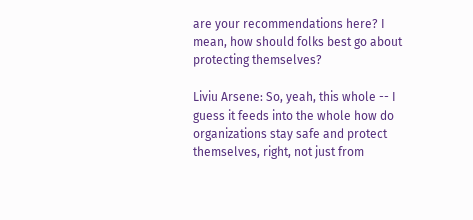are your recommendations here? I mean, how should folks best go about protecting themselves?

Liviu Arsene: So, yeah, this whole -- I guess it feeds into the whole how do organizations stay safe and protect themselves, right, not just from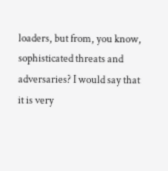loaders, but from, you know, sophisticated threats and adversaries? I would say that it is very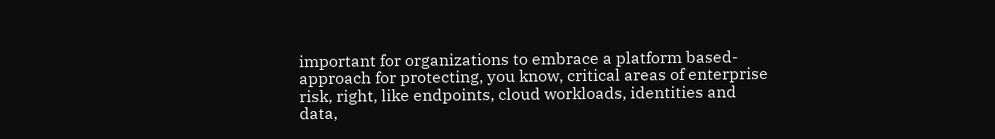important for organizations to embrace a platform based-approach for protecting, you know, critical areas of enterprise risk, right, like endpoints, cloud workloads, identities and data,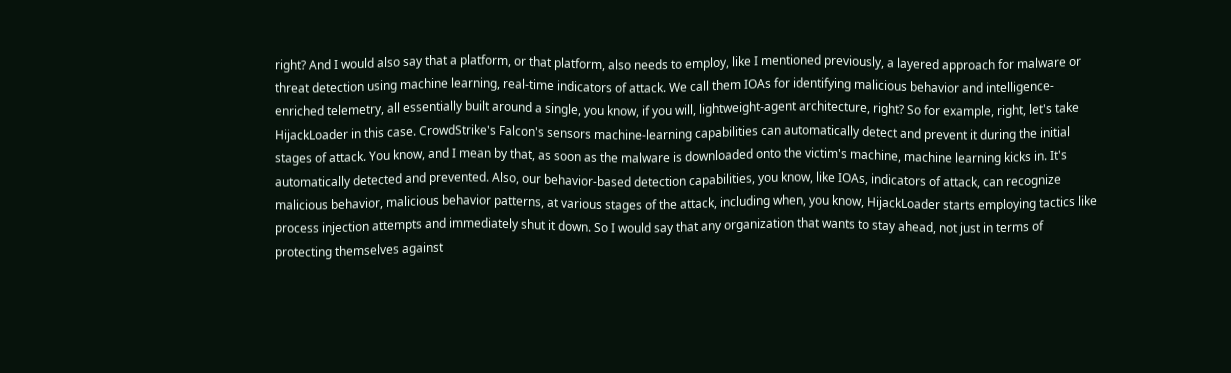right? And I would also say that a platform, or that platform, also needs to employ, like I mentioned previously, a layered approach for malware or threat detection using machine learning, real-time indicators of attack. We call them IOAs for identifying malicious behavior and intelligence- enriched telemetry, all essentially built around a single, you know, if you will, lightweight-agent architecture, right? So for example, right, let's take HijackLoader in this case. CrowdStrike's Falcon's sensors machine-learning capabilities can automatically detect and prevent it during the initial stages of attack. You know, and I mean by that, as soon as the malware is downloaded onto the victim's machine, machine learning kicks in. It's automatically detected and prevented. Also, our behavior-based detection capabilities, you know, like IOAs, indicators of attack, can recognize malicious behavior, malicious behavior patterns, at various stages of the attack, including when, you know, HijackLoader starts employing tactics like process injection attempts and immediately shut it down. So I would say that any organization that wants to stay ahead, not just in terms of protecting themselves against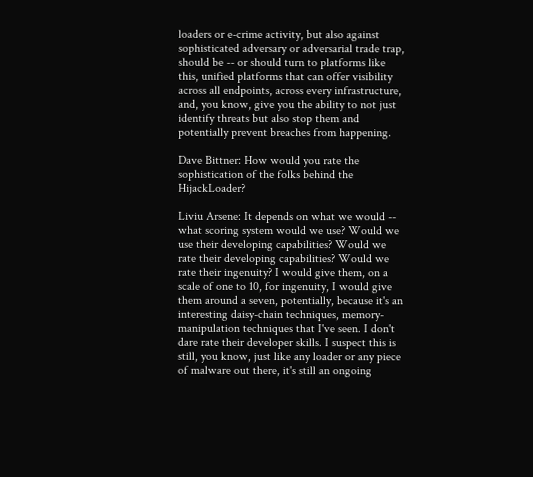loaders or e-crime activity, but also against sophisticated adversary or adversarial trade trap, should be -- or should turn to platforms like this, unified platforms that can offer visibility across all endpoints, across every infrastructure, and, you know, give you the ability to not just identify threats but also stop them and potentially prevent breaches from happening.

Dave Bittner: How would you rate the sophistication of the folks behind the HijackLoader?

Liviu Arsene: It depends on what we would -- what scoring system would we use? Would we use their developing capabilities? Would we rate their developing capabilities? Would we rate their ingenuity? I would give them, on a scale of one to 10, for ingenuity, I would give them around a seven, potentially, because it's an interesting daisy-chain techniques, memory-manipulation techniques that I've seen. I don't dare rate their developer skills. I suspect this is still, you know, just like any loader or any piece of malware out there, it's still an ongoing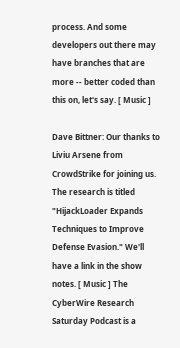process. And some developers out there may have branches that are more -- better coded than this on, let's say. [ Music ]

Dave Bittner: Our thanks to Liviu Arsene from CrowdStrike for joining us. The research is titled "HijackLoader Expands Techniques to Improve Defense Evasion." We'll have a link in the show notes. [ Music ] The CyberWire Research Saturday Podcast is a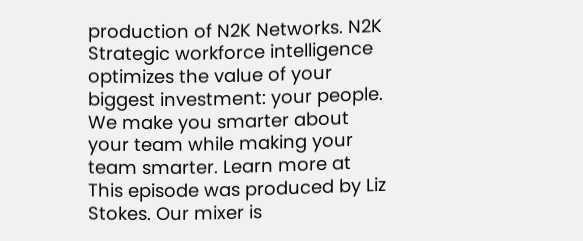production of N2K Networks. N2K Strategic workforce intelligence optimizes the value of your biggest investment: your people. We make you smarter about your team while making your team smarter. Learn more at This episode was produced by Liz Stokes. Our mixer is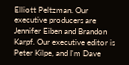Elliott Peltzman. Our executive producers are Jennifer Eiben and Brandon Karpf. Our executive editor is Peter Kilpe, and I'm Dave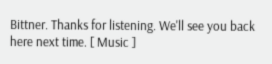Bittner. Thanks for listening. We'll see you back here next time. [ Music ]